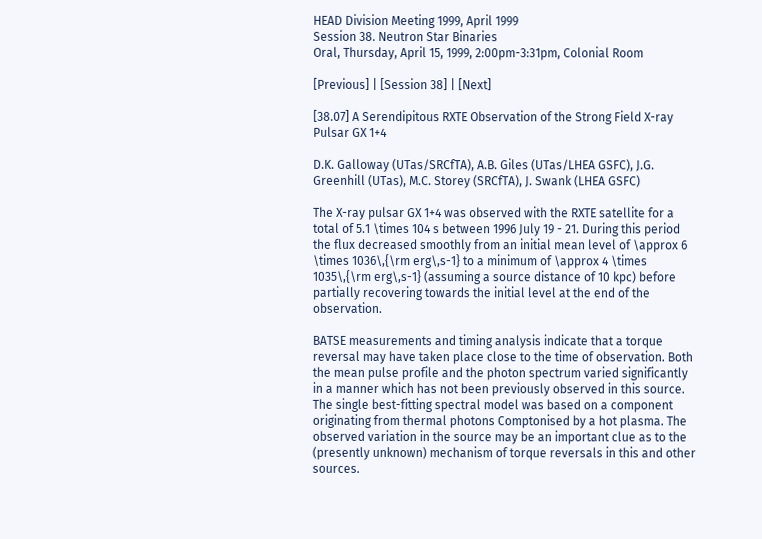HEAD Division Meeting 1999, April 1999
Session 38. Neutron Star Binaries
Oral, Thursday, April 15, 1999, 2:00pm-3:31pm, Colonial Room

[Previous] | [Session 38] | [Next]

[38.07] A Serendipitous RXTE Observation of the Strong Field X-ray Pulsar GX 1+4

D.K. Galloway (UTas/SRCfTA), A.B. Giles (UTas/LHEA GSFC), J.G. Greenhill (UTas), M.C. Storey (SRCfTA), J. Swank (LHEA GSFC)

The X-ray pulsar GX 1+4 was observed with the RXTE satellite for a total of 5.1 \times 104 s between 1996 July 19 - 21. During this period the flux decreased smoothly from an initial mean level of \approx 6 \times 1036\,{\rm erg\,s-1} to a minimum of \approx 4 \times 1035\,{\rm erg\,s-1} (assuming a source distance of 10 kpc) before partially recovering towards the initial level at the end of the observation.

BATSE measurements and timing analysis indicate that a torque reversal may have taken place close to the time of observation. Both the mean pulse profile and the photon spectrum varied significantly in a manner which has not been previously observed in this source. The single best-fitting spectral model was based on a component originating from thermal photons Comptonised by a hot plasma. The observed variation in the source may be an important clue as to the (presently unknown) mechanism of torque reversals in this and other sources.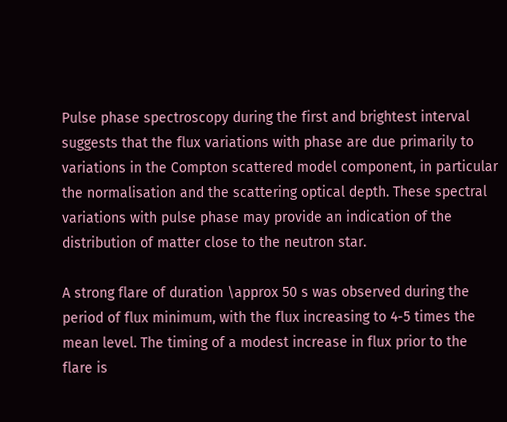Pulse phase spectroscopy during the first and brightest interval suggests that the flux variations with phase are due primarily to variations in the Compton scattered model component, in particular the normalisation and the scattering optical depth. These spectral variations with pulse phase may provide an indication of the distribution of matter close to the neutron star.

A strong flare of duration \approx 50 s was observed during the period of flux minimum, with the flux increasing to 4-5 times the mean level. The timing of a modest increase in flux prior to the flare is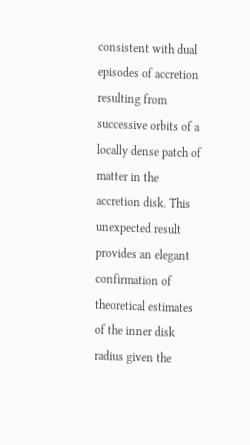consistent with dual episodes of accretion resulting from successive orbits of a locally dense patch of matter in the accretion disk. This unexpected result provides an elegant confirmation of theoretical estimates of the inner disk radius given the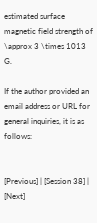estimated surface magnetic field strength of \approx 3 \times 1013 G.

If the author provided an email address or URL for general inquiries, it is as follows:


[Previous] | [Session 38] | [Next]